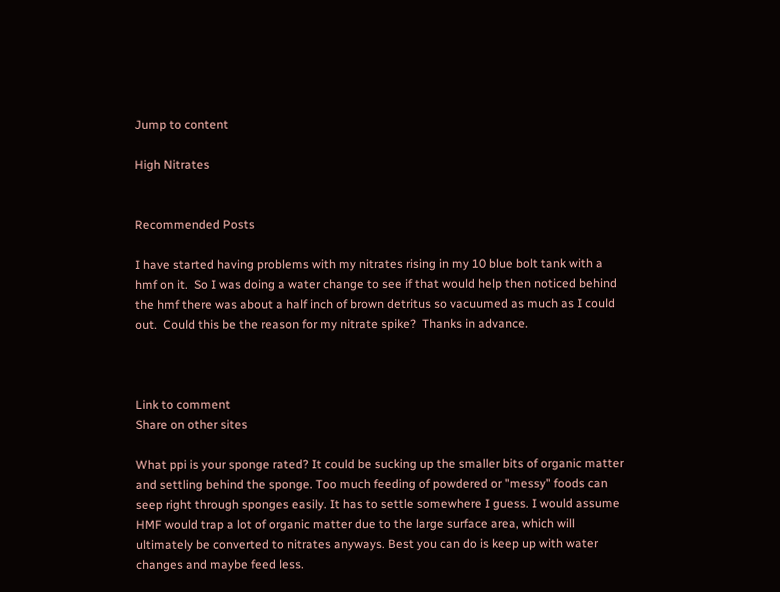Jump to content

High Nitrates


Recommended Posts

I have started having problems with my nitrates rising in my 10 blue bolt tank with a hmf on it.  So I was doing a water change to see if that would help then noticed behind the hmf there was about a half inch of brown detritus so vacuumed as much as I could out.  Could this be the reason for my nitrate spike?  Thanks in advance.



Link to comment
Share on other sites

What ppi is your sponge rated? It could be sucking up the smaller bits of organic matter and settling behind the sponge. Too much feeding of powdered or "messy" foods can seep right through sponges easily. It has to settle somewhere I guess. I would assume HMF would trap a lot of organic matter due to the large surface area, which will ultimately be converted to nitrates anyways. Best you can do is keep up with water changes and maybe feed less.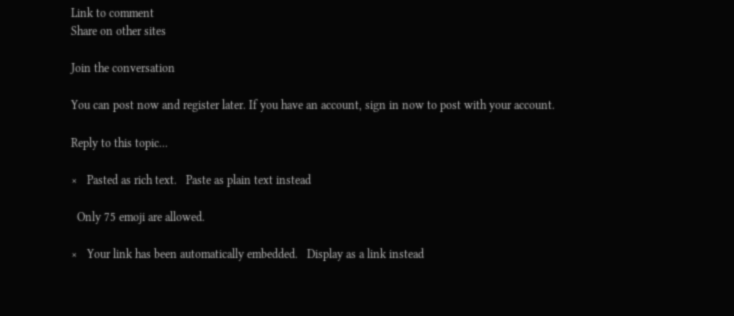Link to comment
Share on other sites

Join the conversation

You can post now and register later. If you have an account, sign in now to post with your account.

Reply to this topic...

×   Pasted as rich text.   Paste as plain text instead

  Only 75 emoji are allowed.

×   Your link has been automatically embedded.   Display as a link instead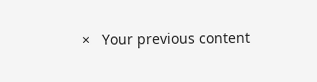×   Your previous content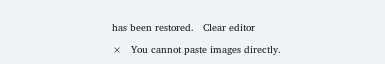has been restored.   Clear editor

×   You cannot paste images directly.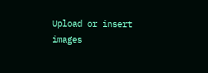Upload or insert images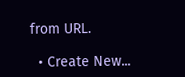from URL.

  • Create New...